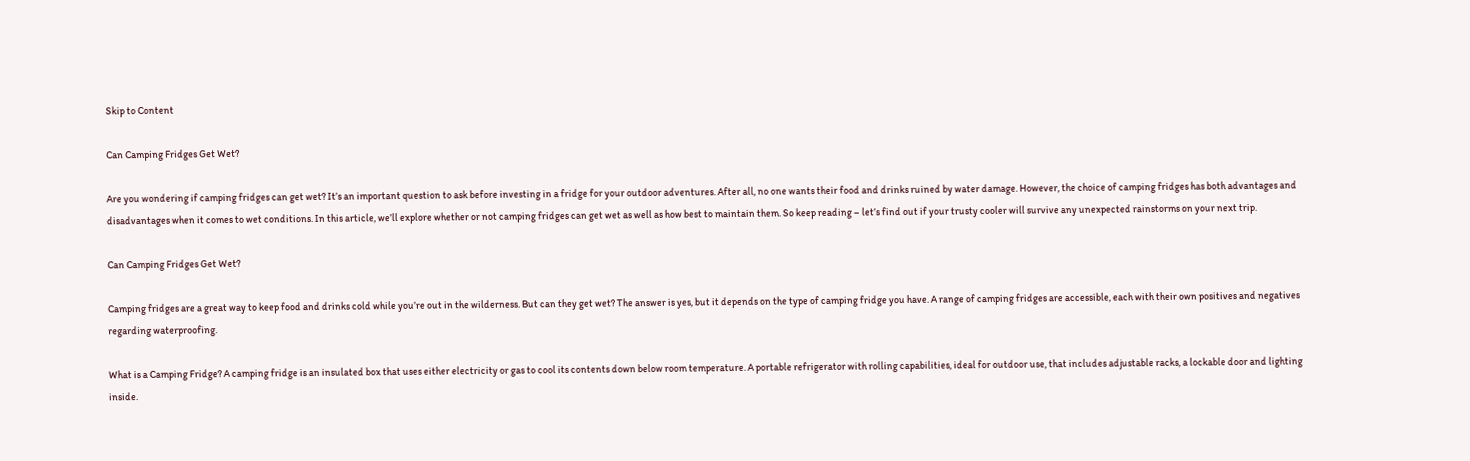Skip to Content

Can Camping Fridges Get Wet?

Are you wondering if camping fridges can get wet? It’s an important question to ask before investing in a fridge for your outdoor adventures. After all, no one wants their food and drinks ruined by water damage. However, the choice of camping fridges has both advantages and disadvantages when it comes to wet conditions. In this article, we’ll explore whether or not camping fridges can get wet as well as how best to maintain them. So keep reading – let’s find out if your trusty cooler will survive any unexpected rainstorms on your next trip.

Can Camping Fridges Get Wet?

Camping fridges are a great way to keep food and drinks cold while you’re out in the wilderness. But can they get wet? The answer is yes, but it depends on the type of camping fridge you have. A range of camping fridges are accessible, each with their own positives and negatives regarding waterproofing.

What is a Camping Fridge? A camping fridge is an insulated box that uses either electricity or gas to cool its contents down below room temperature. A portable refrigerator with rolling capabilities, ideal for outdoor use, that includes adjustable racks, a lockable door and lighting inside.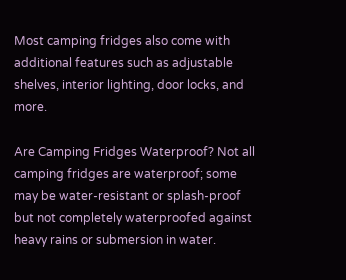Most camping fridges also come with additional features such as adjustable shelves, interior lighting, door locks, and more.

Are Camping Fridges Waterproof? Not all camping fridges are waterproof; some may be water-resistant or splash-proof but not completely waterproofed against heavy rains or submersion in water.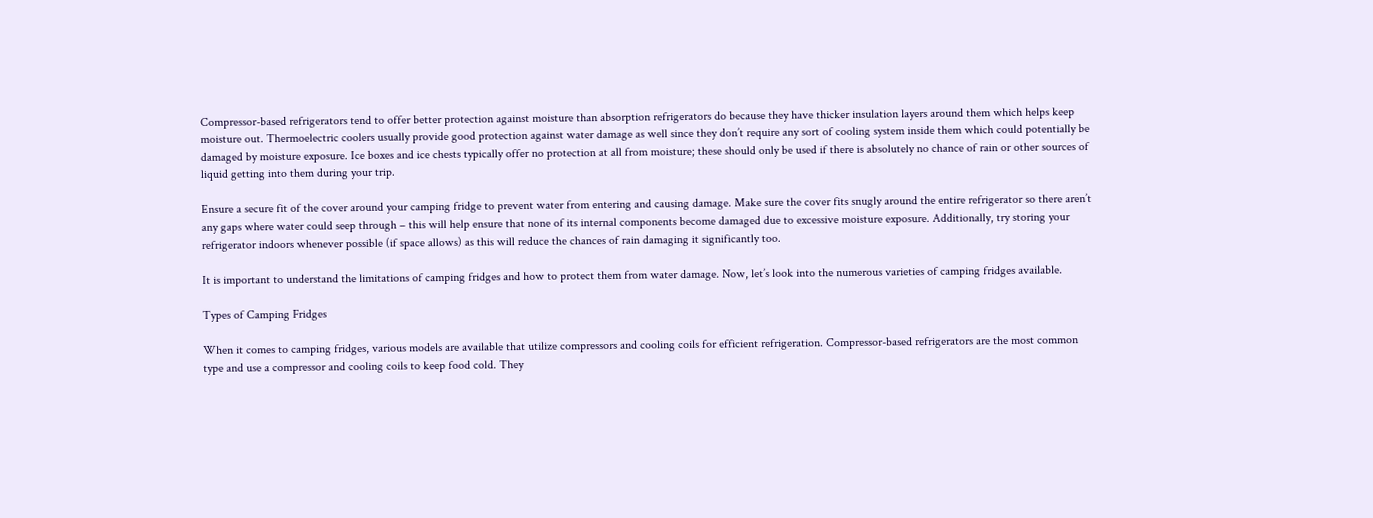Compressor-based refrigerators tend to offer better protection against moisture than absorption refrigerators do because they have thicker insulation layers around them which helps keep moisture out. Thermoelectric coolers usually provide good protection against water damage as well since they don’t require any sort of cooling system inside them which could potentially be damaged by moisture exposure. Ice boxes and ice chests typically offer no protection at all from moisture; these should only be used if there is absolutely no chance of rain or other sources of liquid getting into them during your trip.

Ensure a secure fit of the cover around your camping fridge to prevent water from entering and causing damage. Make sure the cover fits snugly around the entire refrigerator so there aren’t any gaps where water could seep through – this will help ensure that none of its internal components become damaged due to excessive moisture exposure. Additionally, try storing your refrigerator indoors whenever possible (if space allows) as this will reduce the chances of rain damaging it significantly too.

It is important to understand the limitations of camping fridges and how to protect them from water damage. Now, let’s look into the numerous varieties of camping fridges available.

Types of Camping Fridges

When it comes to camping fridges, various models are available that utilize compressors and cooling coils for efficient refrigeration. Compressor-based refrigerators are the most common type and use a compressor and cooling coils to keep food cold. They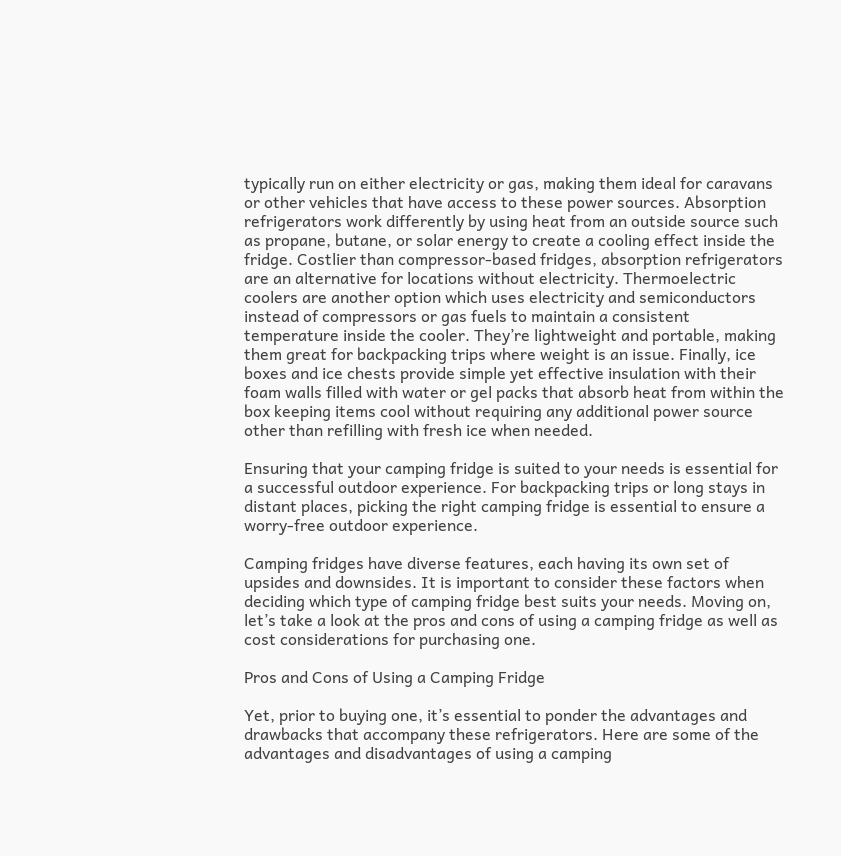typically run on either electricity or gas, making them ideal for caravans or other vehicles that have access to these power sources. Absorption refrigerators work differently by using heat from an outside source such as propane, butane, or solar energy to create a cooling effect inside the fridge. Costlier than compressor-based fridges, absorption refrigerators are an alternative for locations without electricity. Thermoelectric coolers are another option which uses electricity and semiconductors instead of compressors or gas fuels to maintain a consistent temperature inside the cooler. They’re lightweight and portable, making them great for backpacking trips where weight is an issue. Finally, ice boxes and ice chests provide simple yet effective insulation with their foam walls filled with water or gel packs that absorb heat from within the box keeping items cool without requiring any additional power source other than refilling with fresh ice when needed.

Ensuring that your camping fridge is suited to your needs is essential for a successful outdoor experience. For backpacking trips or long stays in distant places, picking the right camping fridge is essential to ensure a worry-free outdoor experience.

Camping fridges have diverse features, each having its own set of upsides and downsides. It is important to consider these factors when deciding which type of camping fridge best suits your needs. Moving on, let’s take a look at the pros and cons of using a camping fridge as well as cost considerations for purchasing one.

Pros and Cons of Using a Camping Fridge

Yet, prior to buying one, it’s essential to ponder the advantages and drawbacks that accompany these refrigerators. Here are some of the advantages and disadvantages of using a camping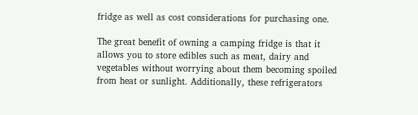fridge as well as cost considerations for purchasing one.

The great benefit of owning a camping fridge is that it allows you to store edibles such as meat, dairy and vegetables without worrying about them becoming spoiled from heat or sunlight. Additionally, these refrigerators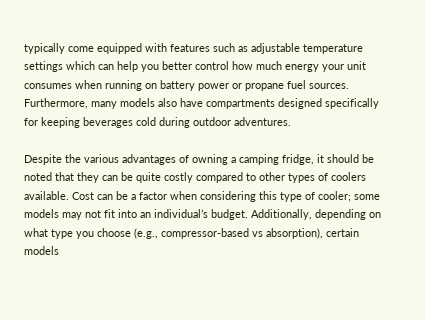typically come equipped with features such as adjustable temperature settings which can help you better control how much energy your unit consumes when running on battery power or propane fuel sources. Furthermore, many models also have compartments designed specifically for keeping beverages cold during outdoor adventures.

Despite the various advantages of owning a camping fridge, it should be noted that they can be quite costly compared to other types of coolers available. Cost can be a factor when considering this type of cooler; some models may not fit into an individual’s budget. Additionally, depending on what type you choose (e.g., compressor-based vs absorption), certain models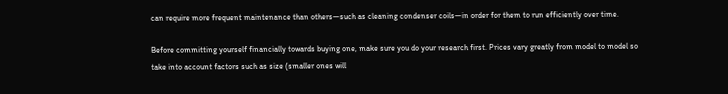can require more frequent maintenance than others—such as cleaning condenser coils—in order for them to run efficiently over time.

Before committing yourself financially towards buying one, make sure you do your research first. Prices vary greatly from model to model so take into account factors such as size (smaller ones will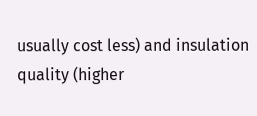usually cost less) and insulation quality (higher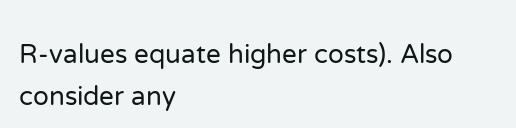R-values equate higher costs). Also consider any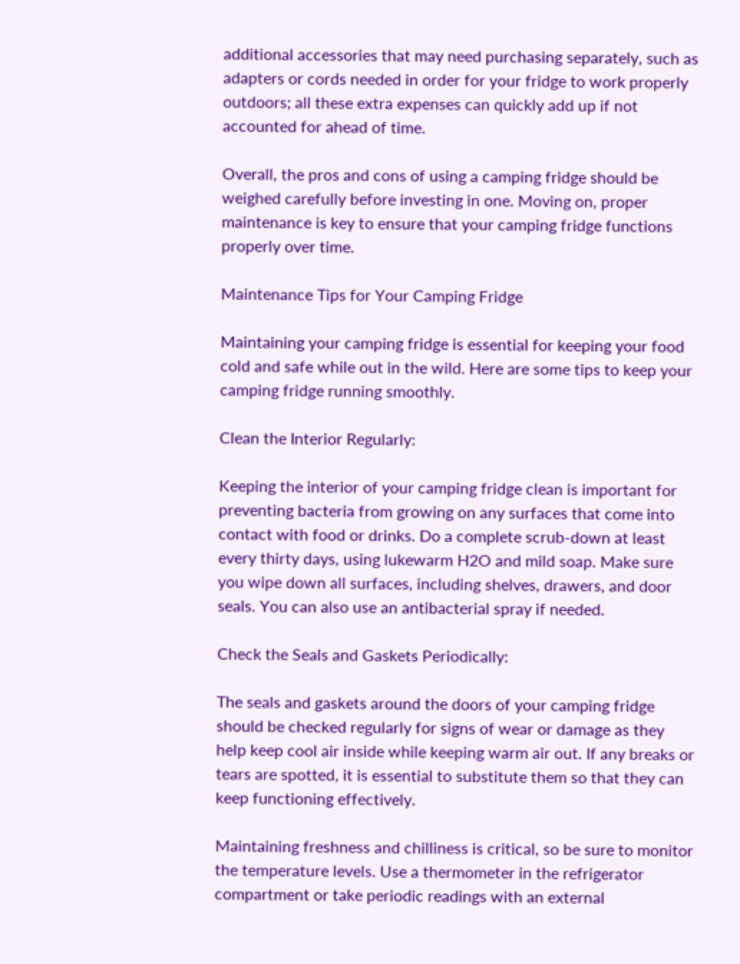additional accessories that may need purchasing separately, such as adapters or cords needed in order for your fridge to work properly outdoors; all these extra expenses can quickly add up if not accounted for ahead of time.

Overall, the pros and cons of using a camping fridge should be weighed carefully before investing in one. Moving on, proper maintenance is key to ensure that your camping fridge functions properly over time.

Maintenance Tips for Your Camping Fridge

Maintaining your camping fridge is essential for keeping your food cold and safe while out in the wild. Here are some tips to keep your camping fridge running smoothly.

Clean the Interior Regularly:

Keeping the interior of your camping fridge clean is important for preventing bacteria from growing on any surfaces that come into contact with food or drinks. Do a complete scrub-down at least every thirty days, using lukewarm H2O and mild soap. Make sure you wipe down all surfaces, including shelves, drawers, and door seals. You can also use an antibacterial spray if needed.

Check the Seals and Gaskets Periodically:

The seals and gaskets around the doors of your camping fridge should be checked regularly for signs of wear or damage as they help keep cool air inside while keeping warm air out. If any breaks or tears are spotted, it is essential to substitute them so that they can keep functioning effectively.

Maintaining freshness and chilliness is critical, so be sure to monitor the temperature levels. Use a thermometer in the refrigerator compartment or take periodic readings with an external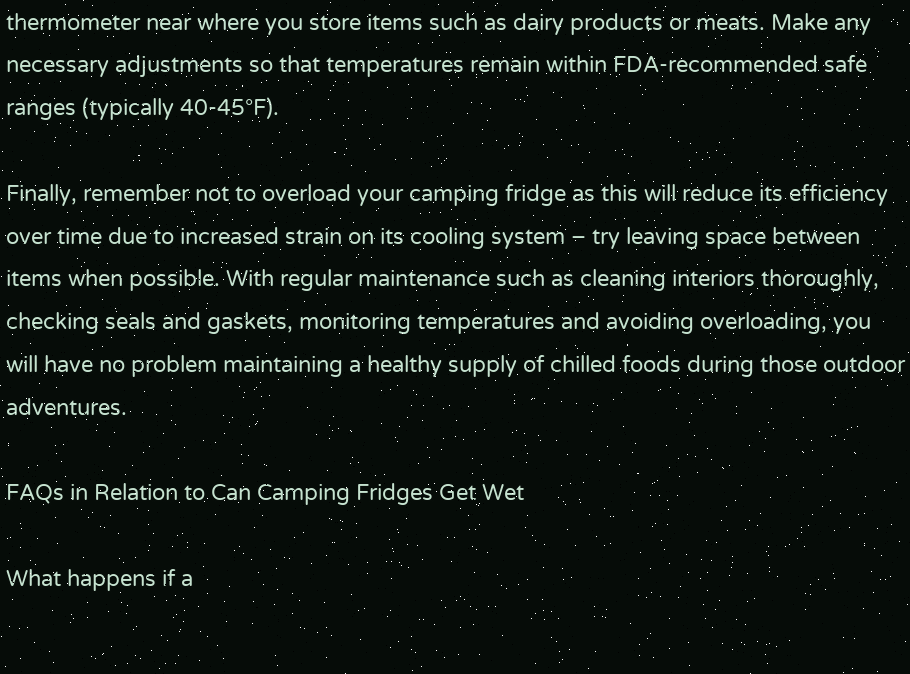thermometer near where you store items such as dairy products or meats. Make any necessary adjustments so that temperatures remain within FDA-recommended safe ranges (typically 40-45°F).

Finally, remember not to overload your camping fridge as this will reduce its efficiency over time due to increased strain on its cooling system – try leaving space between items when possible. With regular maintenance such as cleaning interiors thoroughly, checking seals and gaskets, monitoring temperatures and avoiding overloading, you will have no problem maintaining a healthy supply of chilled foods during those outdoor adventures.

FAQs in Relation to Can Camping Fridges Get Wet

What happens if a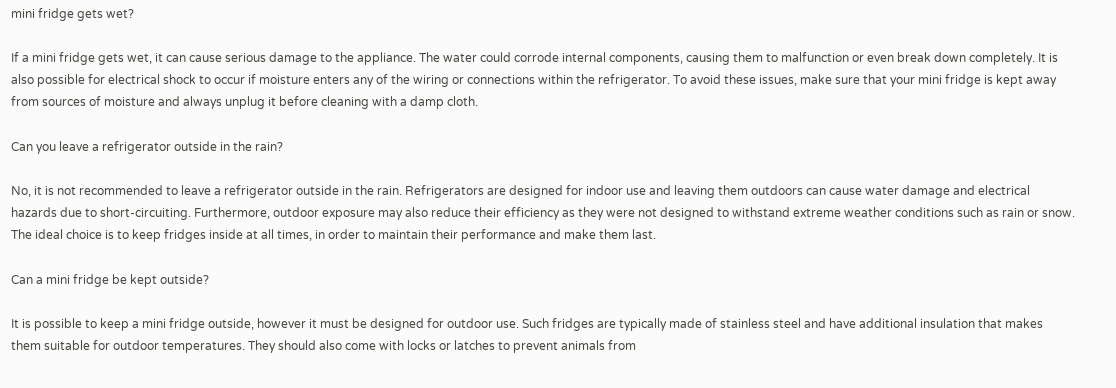mini fridge gets wet?

If a mini fridge gets wet, it can cause serious damage to the appliance. The water could corrode internal components, causing them to malfunction or even break down completely. It is also possible for electrical shock to occur if moisture enters any of the wiring or connections within the refrigerator. To avoid these issues, make sure that your mini fridge is kept away from sources of moisture and always unplug it before cleaning with a damp cloth.

Can you leave a refrigerator outside in the rain?

No, it is not recommended to leave a refrigerator outside in the rain. Refrigerators are designed for indoor use and leaving them outdoors can cause water damage and electrical hazards due to short-circuiting. Furthermore, outdoor exposure may also reduce their efficiency as they were not designed to withstand extreme weather conditions such as rain or snow. The ideal choice is to keep fridges inside at all times, in order to maintain their performance and make them last.

Can a mini fridge be kept outside?

It is possible to keep a mini fridge outside, however it must be designed for outdoor use. Such fridges are typically made of stainless steel and have additional insulation that makes them suitable for outdoor temperatures. They should also come with locks or latches to prevent animals from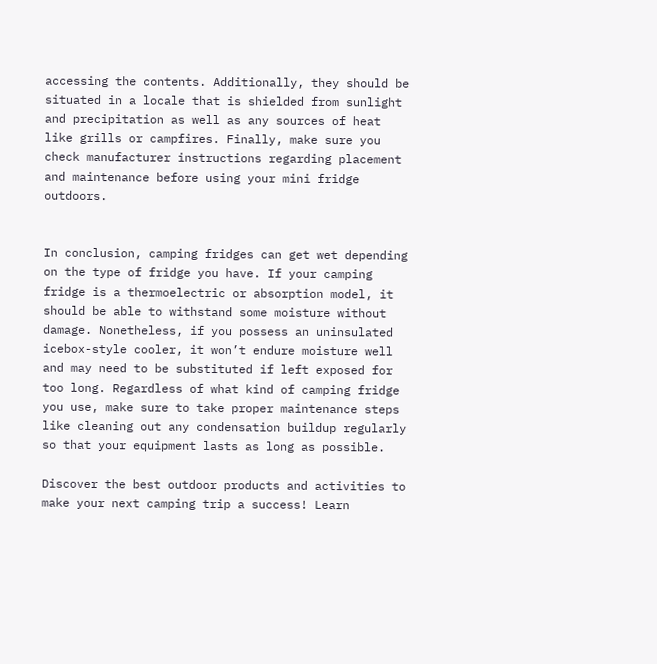accessing the contents. Additionally, they should be situated in a locale that is shielded from sunlight and precipitation as well as any sources of heat like grills or campfires. Finally, make sure you check manufacturer instructions regarding placement and maintenance before using your mini fridge outdoors.


In conclusion, camping fridges can get wet depending on the type of fridge you have. If your camping fridge is a thermoelectric or absorption model, it should be able to withstand some moisture without damage. Nonetheless, if you possess an uninsulated icebox-style cooler, it won’t endure moisture well and may need to be substituted if left exposed for too long. Regardless of what kind of camping fridge you use, make sure to take proper maintenance steps like cleaning out any condensation buildup regularly so that your equipment lasts as long as possible.

Discover the best outdoor products and activities to make your next camping trip a success! Learn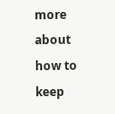more about how to keep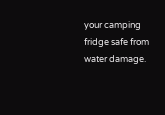your camping fridge safe from water damage.